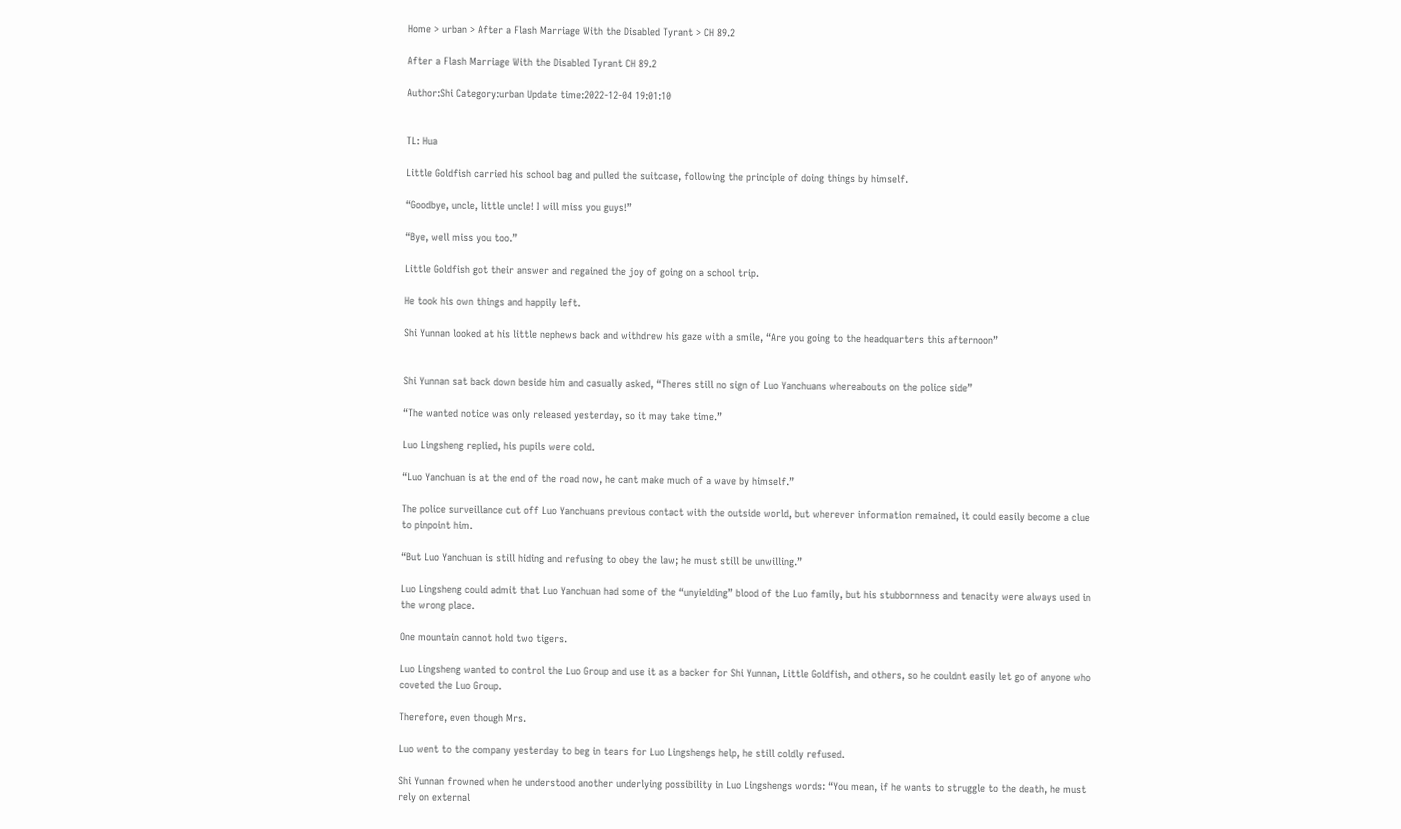Home > urban > After a Flash Marriage With the Disabled Tyrant > CH 89.2

After a Flash Marriage With the Disabled Tyrant CH 89.2

Author:Shi Category:urban Update time:2022-12-04 19:01:10


TL: Hua

Little Goldfish carried his school bag and pulled the suitcase, following the principle of doing things by himself.

“Goodbye, uncle, little uncle! I will miss you guys!”

“Bye, well miss you too.”

Little Goldfish got their answer and regained the joy of going on a school trip.

He took his own things and happily left.

Shi Yunnan looked at his little nephews back and withdrew his gaze with a smile, “Are you going to the headquarters this afternoon”


Shi Yunnan sat back down beside him and casually asked, “Theres still no sign of Luo Yanchuans whereabouts on the police side”

“The wanted notice was only released yesterday, so it may take time.”

Luo Lingsheng replied, his pupils were cold.

“Luo Yanchuan is at the end of the road now, he cant make much of a wave by himself.”

The police surveillance cut off Luo Yanchuans previous contact with the outside world, but wherever information remained, it could easily become a clue to pinpoint him.

“But Luo Yanchuan is still hiding and refusing to obey the law; he must still be unwilling.”

Luo Lingsheng could admit that Luo Yanchuan had some of the “unyielding” blood of the Luo family, but his stubbornness and tenacity were always used in the wrong place.

One mountain cannot hold two tigers.

Luo Lingsheng wanted to control the Luo Group and use it as a backer for Shi Yunnan, Little Goldfish, and others, so he couldnt easily let go of anyone who coveted the Luo Group.

Therefore, even though Mrs.

Luo went to the company yesterday to beg in tears for Luo Lingshengs help, he still coldly refused.

Shi Yunnan frowned when he understood another underlying possibility in Luo Lingshengs words: “You mean, if he wants to struggle to the death, he must rely on external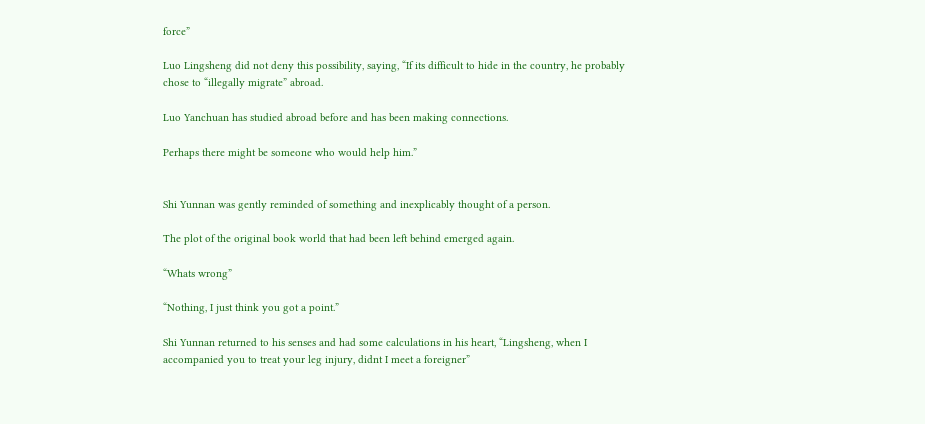force”

Luo Lingsheng did not deny this possibility, saying, “If its difficult to hide in the country, he probably chose to “illegally migrate” abroad.

Luo Yanchuan has studied abroad before and has been making connections.

Perhaps there might be someone who would help him.”


Shi Yunnan was gently reminded of something and inexplicably thought of a person.

The plot of the original book world that had been left behind emerged again.

“Whats wrong”

“Nothing, I just think you got a point.”

Shi Yunnan returned to his senses and had some calculations in his heart, “Lingsheng, when I accompanied you to treat your leg injury, didnt I meet a foreigner”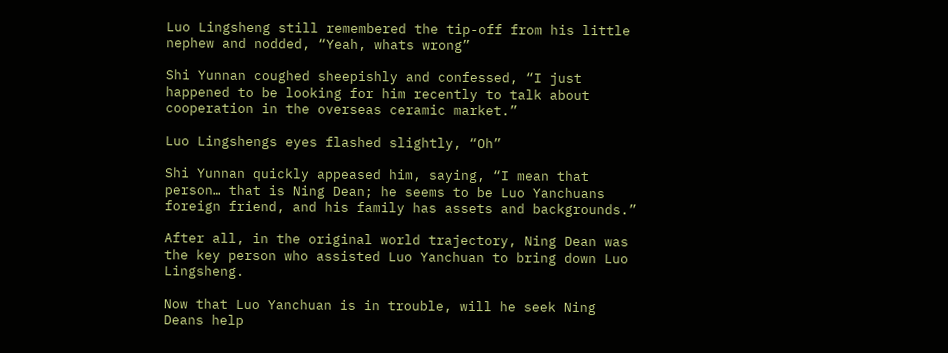Luo Lingsheng still remembered the tip-off from his little nephew and nodded, “Yeah, whats wrong”

Shi Yunnan coughed sheepishly and confessed, “I just happened to be looking for him recently to talk about cooperation in the overseas ceramic market.”

Luo Lingshengs eyes flashed slightly, “Oh”

Shi Yunnan quickly appeased him, saying, “I mean that person… that is Ning Dean; he seems to be Luo Yanchuans foreign friend, and his family has assets and backgrounds.”

After all, in the original world trajectory, Ning Dean was the key person who assisted Luo Yanchuan to bring down Luo Lingsheng.

Now that Luo Yanchuan is in trouble, will he seek Ning Deans help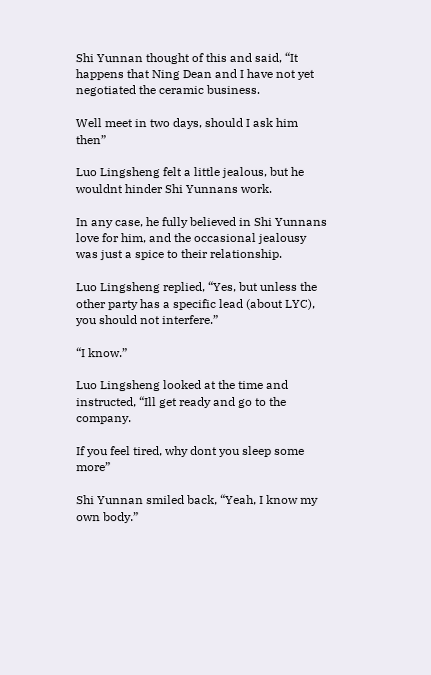Shi Yunnan thought of this and said, “It happens that Ning Dean and I have not yet negotiated the ceramic business.

Well meet in two days, should I ask him then”

Luo Lingsheng felt a little jealous, but he wouldnt hinder Shi Yunnans work.

In any case, he fully believed in Shi Yunnans love for him, and the occasional jealousy was just a spice to their relationship.

Luo Lingsheng replied, “Yes, but unless the other party has a specific lead (about LYC), you should not interfere.”

“I know.”

Luo Lingsheng looked at the time and instructed, “Ill get ready and go to the company.

If you feel tired, why dont you sleep some more”

Shi Yunnan smiled back, “Yeah, I know my own body.”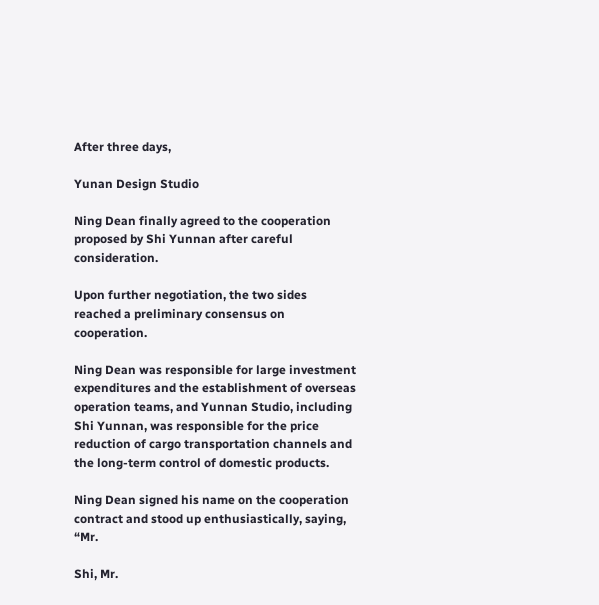After three days,

Yunan Design Studio

Ning Dean finally agreed to the cooperation proposed by Shi Yunnan after careful consideration.

Upon further negotiation, the two sides reached a preliminary consensus on cooperation.

Ning Dean was responsible for large investment expenditures and the establishment of overseas operation teams, and Yunnan Studio, including Shi Yunnan, was responsible for the price reduction of cargo transportation channels and the long-term control of domestic products.

Ning Dean signed his name on the cooperation contract and stood up enthusiastically, saying, “Mr.

Shi, Mr.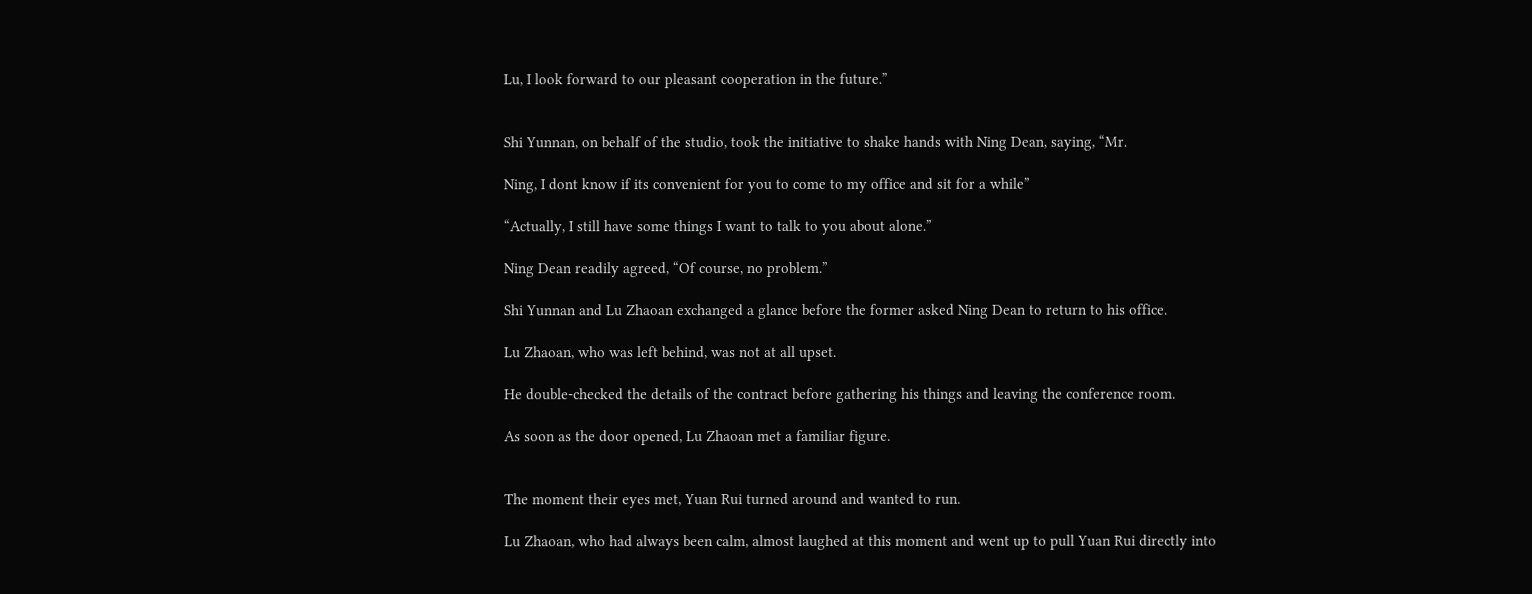Lu, I look forward to our pleasant cooperation in the future.”


Shi Yunnan, on behalf of the studio, took the initiative to shake hands with Ning Dean, saying, “Mr.

Ning, I dont know if its convenient for you to come to my office and sit for a while”

“Actually, I still have some things I want to talk to you about alone.”

Ning Dean readily agreed, “Of course, no problem.”

Shi Yunnan and Lu Zhaoan exchanged a glance before the former asked Ning Dean to return to his office.

Lu Zhaoan, who was left behind, was not at all upset.

He double-checked the details of the contract before gathering his things and leaving the conference room.

As soon as the door opened, Lu Zhaoan met a familiar figure.


The moment their eyes met, Yuan Rui turned around and wanted to run.

Lu Zhaoan, who had always been calm, almost laughed at this moment and went up to pull Yuan Rui directly into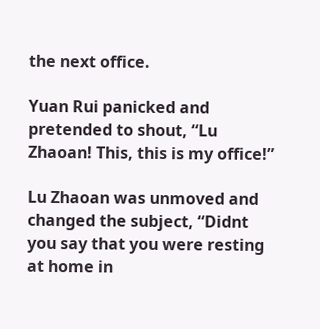the next office.

Yuan Rui panicked and pretended to shout, “Lu Zhaoan! This, this is my office!”

Lu Zhaoan was unmoved and changed the subject, “Didnt you say that you were resting at home in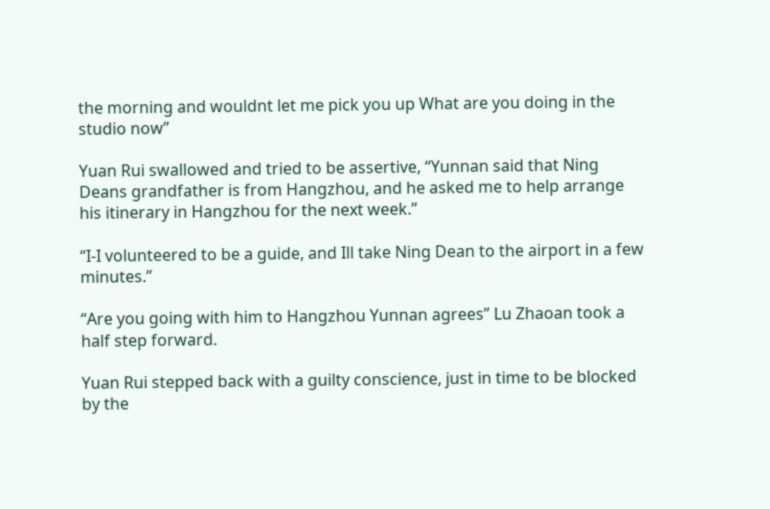the morning and wouldnt let me pick you up What are you doing in the studio now”

Yuan Rui swallowed and tried to be assertive, “Yunnan said that Ning Deans grandfather is from Hangzhou, and he asked me to help arrange his itinerary in Hangzhou for the next week.”

“I-I volunteered to be a guide, and Ill take Ning Dean to the airport in a few minutes.”

“Are you going with him to Hangzhou Yunnan agrees” Lu Zhaoan took a half step forward.

Yuan Rui stepped back with a guilty conscience, just in time to be blocked by the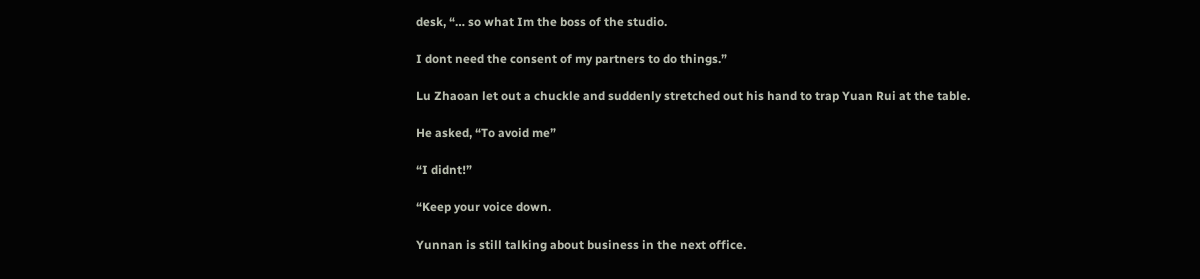desk, “… so what Im the boss of the studio.

I dont need the consent of my partners to do things.”

Lu Zhaoan let out a chuckle and suddenly stretched out his hand to trap Yuan Rui at the table.

He asked, “To avoid me”

“I didnt!”

“Keep your voice down.

Yunnan is still talking about business in the next office.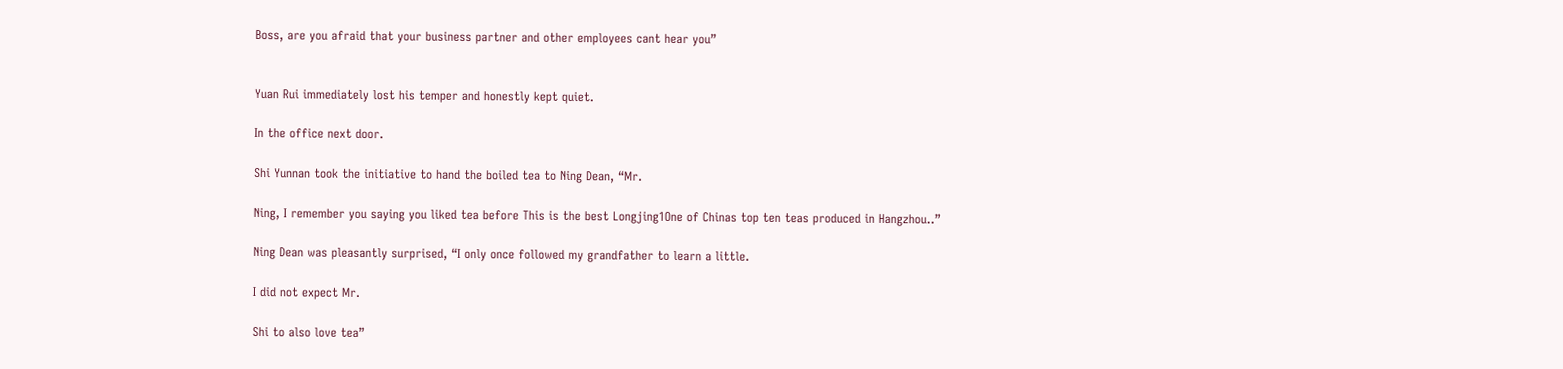Boss, are you afraid that your business partner and other employees cant hear you”


Yuan Rui immediately lost his temper and honestly kept quiet.

In the office next door.

Shi Yunnan took the initiative to hand the boiled tea to Ning Dean, “Mr.

Ning, I remember you saying you liked tea before This is the best Longjing1One of Chinas top ten teas produced in Hangzhou..”

Ning Dean was pleasantly surprised, “I only once followed my grandfather to learn a little.

I did not expect Mr.

Shi to also love tea”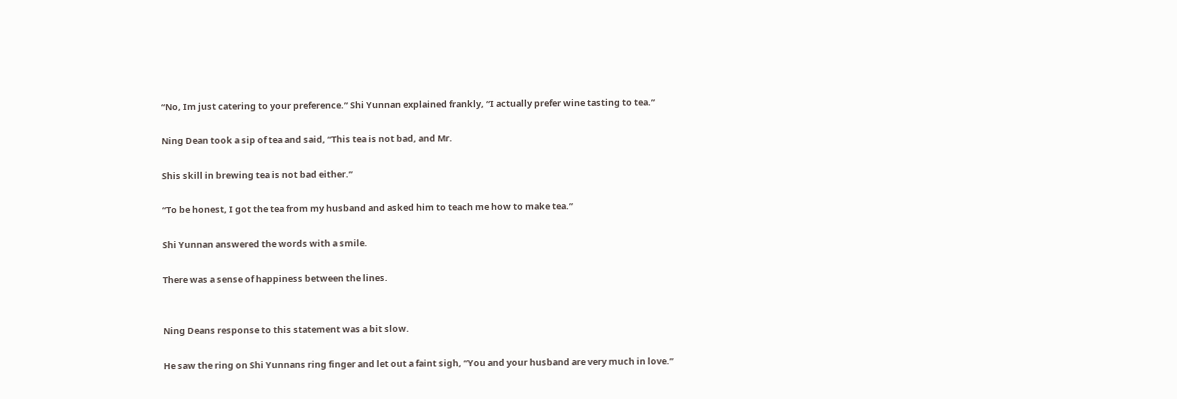“No, Im just catering to your preference.” Shi Yunnan explained frankly, “I actually prefer wine tasting to tea.”

Ning Dean took a sip of tea and said, “This tea is not bad, and Mr.

Shis skill in brewing tea is not bad either.”

“To be honest, I got the tea from my husband and asked him to teach me how to make tea.”

Shi Yunnan answered the words with a smile.

There was a sense of happiness between the lines.


Ning Deans response to this statement was a bit slow.

He saw the ring on Shi Yunnans ring finger and let out a faint sigh, “You and your husband are very much in love.”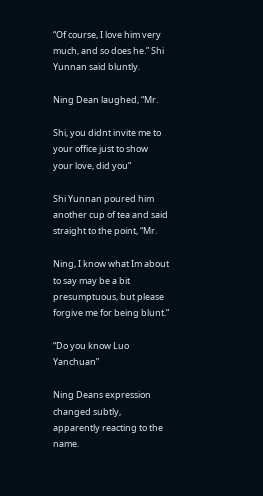“Of course, I love him very much, and so does he.” Shi Yunnan said bluntly.

Ning Dean laughed, “Mr.

Shi, you didnt invite me to your office just to show your love, did you”

Shi Yunnan poured him another cup of tea and said straight to the point, “Mr.

Ning, I know what Im about to say may be a bit presumptuous, but please forgive me for being blunt.”

“Do you know Luo Yanchuan”

Ning Deans expression changed subtly, apparently reacting to the name.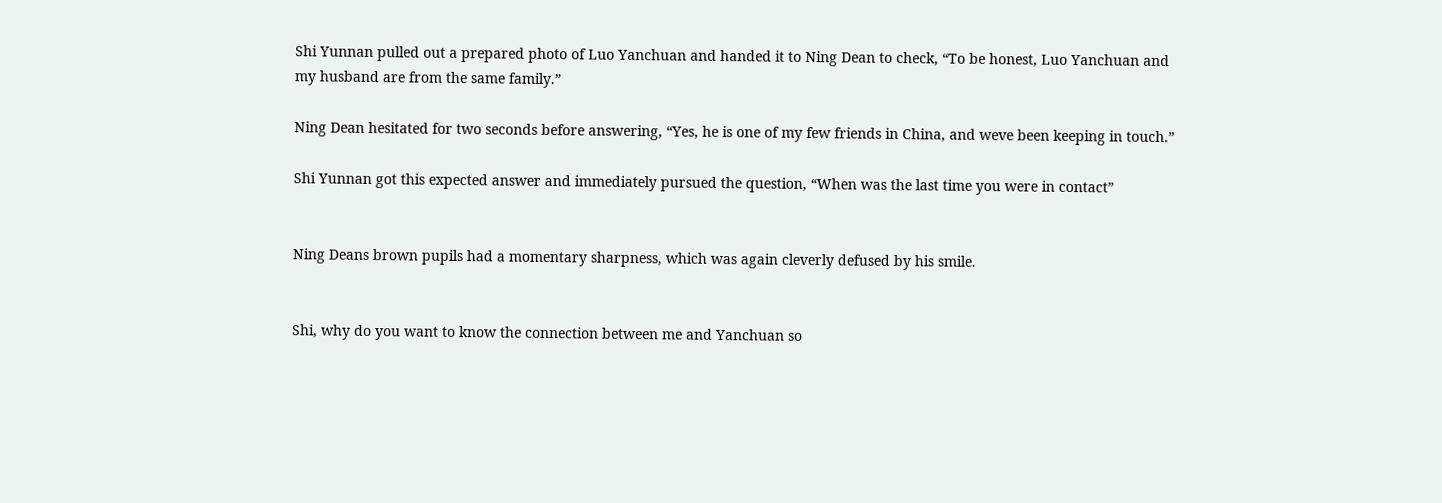Shi Yunnan pulled out a prepared photo of Luo Yanchuan and handed it to Ning Dean to check, “To be honest, Luo Yanchuan and my husband are from the same family.”

Ning Dean hesitated for two seconds before answering, “Yes, he is one of my few friends in China, and weve been keeping in touch.”

Shi Yunnan got this expected answer and immediately pursued the question, “When was the last time you were in contact”


Ning Deans brown pupils had a momentary sharpness, which was again cleverly defused by his smile.


Shi, why do you want to know the connection between me and Yanchuan so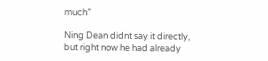much”

Ning Dean didnt say it directly, but right now he had already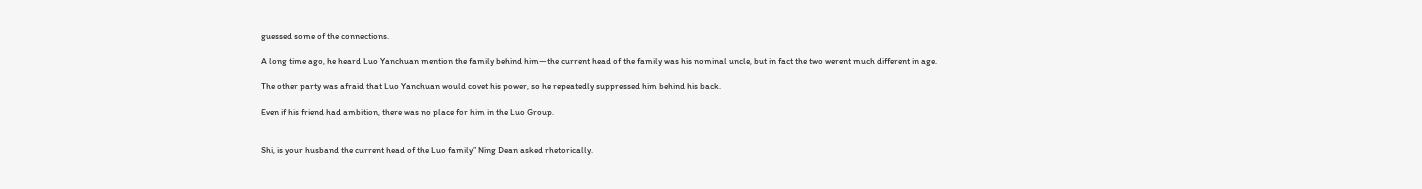guessed some of the connections.

A long time ago, he heard Luo Yanchuan mention the family behind him—the current head of the family was his nominal uncle, but in fact the two werent much different in age.

The other party was afraid that Luo Yanchuan would covet his power, so he repeatedly suppressed him behind his back.

Even if his friend had ambition, there was no place for him in the Luo Group.


Shi, is your husband the current head of the Luo family” Ning Dean asked rhetorically.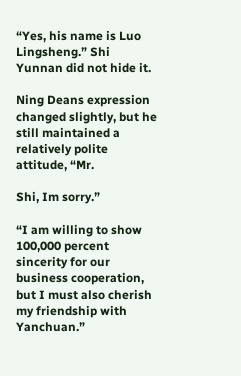“Yes, his name is Luo Lingsheng.” Shi Yunnan did not hide it.

Ning Deans expression changed slightly, but he still maintained a relatively polite attitude, “Mr.

Shi, Im sorry.”

“I am willing to show 100,000 percent sincerity for our business cooperation, but I must also cherish my friendship with Yanchuan.”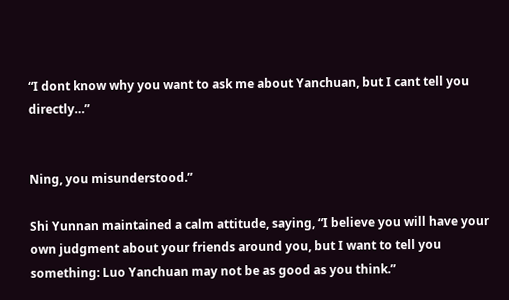“I dont know why you want to ask me about Yanchuan, but I cant tell you directly…”


Ning, you misunderstood.”

Shi Yunnan maintained a calm attitude, saying, “I believe you will have your own judgment about your friends around you, but I want to tell you something: Luo Yanchuan may not be as good as you think.”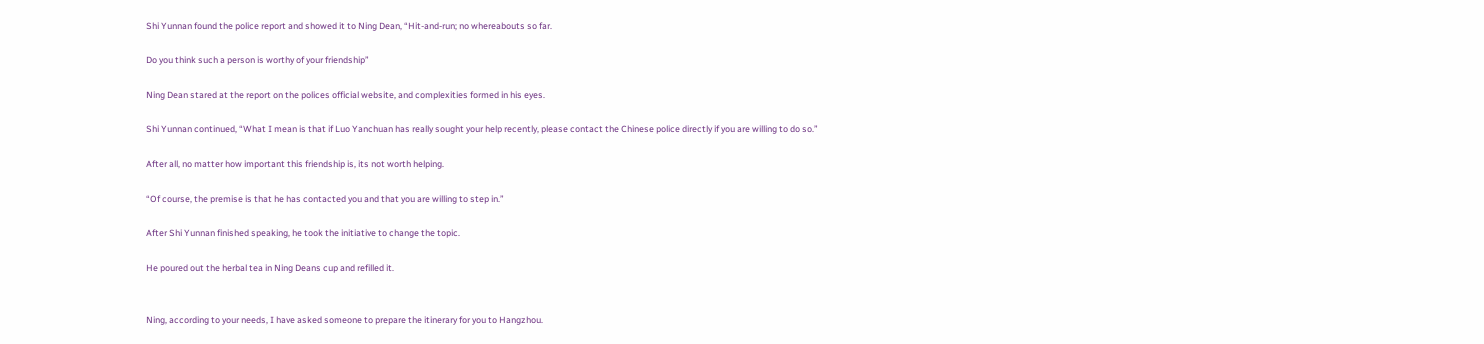Shi Yunnan found the police report and showed it to Ning Dean, “Hit-and-run; no whereabouts so far.

Do you think such a person is worthy of your friendship”

Ning Dean stared at the report on the polices official website, and complexities formed in his eyes.

Shi Yunnan continued, “What I mean is that if Luo Yanchuan has really sought your help recently, please contact the Chinese police directly if you are willing to do so.”

After all, no matter how important this friendship is, its not worth helping.

“Of course, the premise is that he has contacted you and that you are willing to step in.”

After Shi Yunnan finished speaking, he took the initiative to change the topic.

He poured out the herbal tea in Ning Deans cup and refilled it.


Ning, according to your needs, I have asked someone to prepare the itinerary for you to Hangzhou.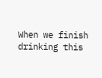When we finish drinking this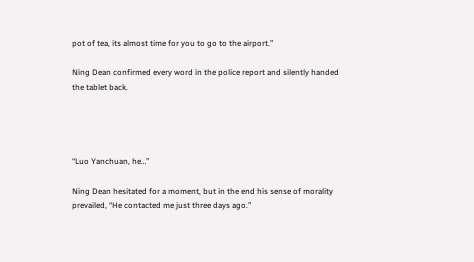pot of tea, its almost time for you to go to the airport.”

Ning Dean confirmed every word in the police report and silently handed the tablet back.




“Luo Yanchuan, he…”

Ning Dean hesitated for a moment, but in the end his sense of morality prevailed, “He contacted me just three days ago.”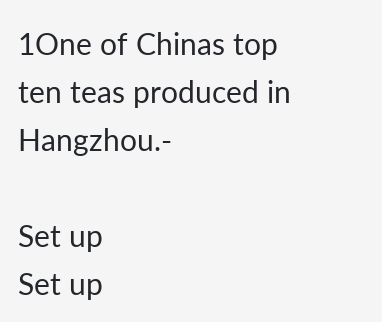1One of Chinas top ten teas produced in Hangzhou.-

Set up
Set up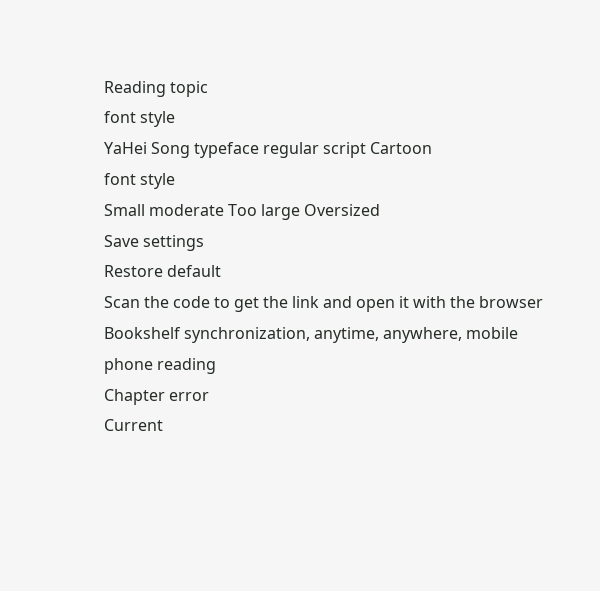Reading topic
font style
YaHei Song typeface regular script Cartoon
font style
Small moderate Too large Oversized
Save settings
Restore default
Scan the code to get the link and open it with the browser
Bookshelf synchronization, anytime, anywhere, mobile phone reading
Chapter error
Current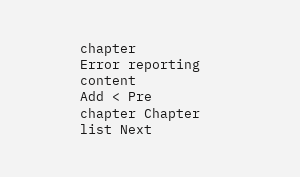chapter
Error reporting content
Add < Pre chapter Chapter list Next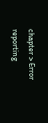chapter > Error reporting